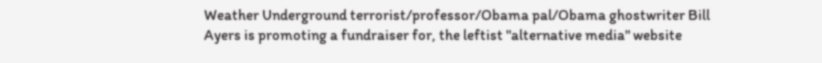Weather Underground terrorist/professor/Obama pal/Obama ghostwriter Bill Ayers is promoting a fundraiser for, the leftist "alternative media" website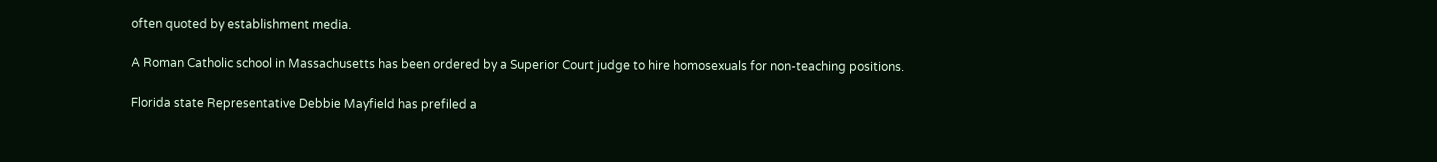often quoted by establishment media.

A Roman Catholic school in Massachusetts has been ordered by a Superior Court judge to hire homosexuals for non-teaching positions.

Florida state Representative Debbie Mayfield has prefiled a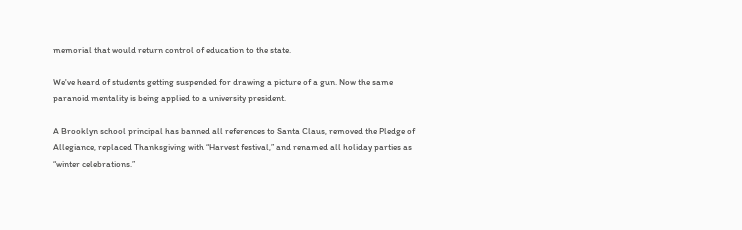memorial that would return control of education to the state.

We've heard of students getting suspended for drawing a picture of a gun. Now the same paranoid mentality is being applied to a university president.

A Brooklyn school principal has banned all references to Santa Claus, removed the Pledge of Allegiance, replaced Thanksgiving with “Harvest festival,” and renamed all holiday parties as “winter celebrations.”